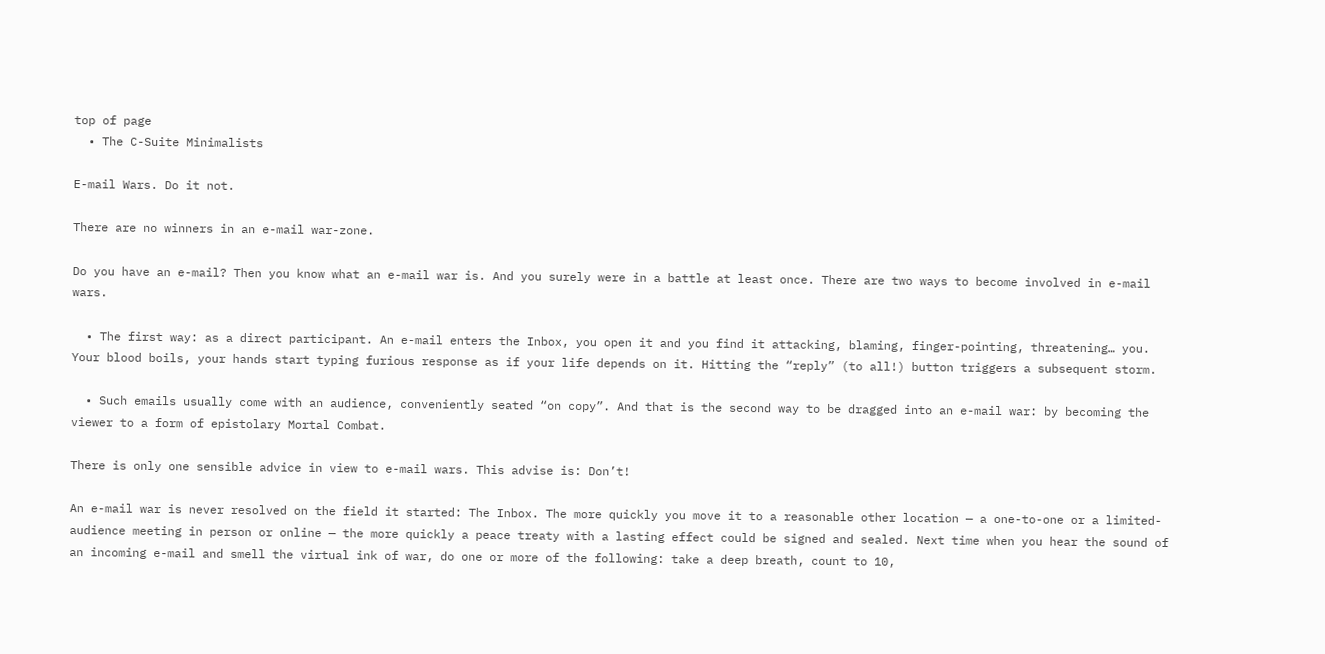top of page
  • The C-Suite Minimalists

E-mail Wars. Do it not.

There are no winners in an e-mail war-zone.

Do you have an e-mail? Then you know what an e-mail war is. And you surely were in a battle at least once. There are two ways to become involved in e-mail wars.

  • The first way: as a direct participant. An e-mail enters the Inbox, you open it and you find it attacking, blaming, finger-pointing, threatening… you. Your blood boils, your hands start typing furious response as if your life depends on it. Hitting the “reply” (to all!) button triggers a subsequent storm.

  • Such emails usually come with an audience, conveniently seated “on copy”. And that is the second way to be dragged into an e-mail war: by becoming the viewer to a form of epistolary Mortal Combat.

There is only one sensible advice in view to e-mail wars. This advise is: Don’t!

An e-mail war is never resolved on the field it started: The Inbox. The more quickly you move it to a reasonable other location — a one-to-one or a limited-audience meeting in person or online — the more quickly a peace treaty with a lasting effect could be signed and sealed. Next time when you hear the sound of an incoming e-mail and smell the virtual ink of war, do one or more of the following: take a deep breath, count to 10,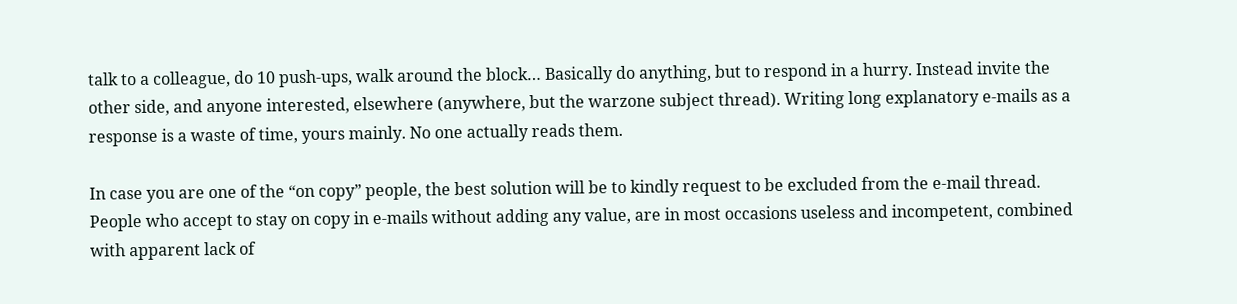talk to a colleague, do 10 push-ups, walk around the block… Basically do anything, but to respond in a hurry. Instead invite the other side, and anyone interested, elsewhere (anywhere, but the warzone subject thread). Writing long explanatory e-mails as a response is a waste of time, yours mainly. No one actually reads them.

In case you are one of the “on copy” people, the best solution will be to kindly request to be excluded from the e-mail thread. People who accept to stay on copy in e-mails without adding any value, are in most occasions useless and incompetent, combined with apparent lack of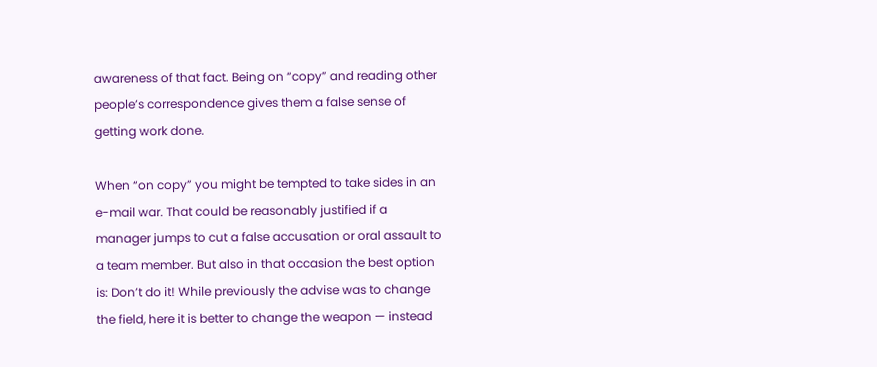awareness of that fact. Being on “copy” and reading other people’s correspondence gives them a false sense of getting work done.

When “on copy” you might be tempted to take sides in an e-mail war. That could be reasonably justified if a manager jumps to cut a false accusation or oral assault to a team member. But also in that occasion the best option is: Don’t do it! While previously the advise was to change the field, here it is better to change the weapon — instead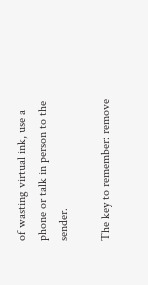of wasting virtual ink, use a phone or talk in person to the sender.

The key to remember: remove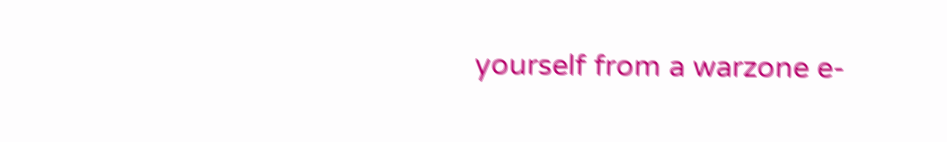yourself from a warzone e-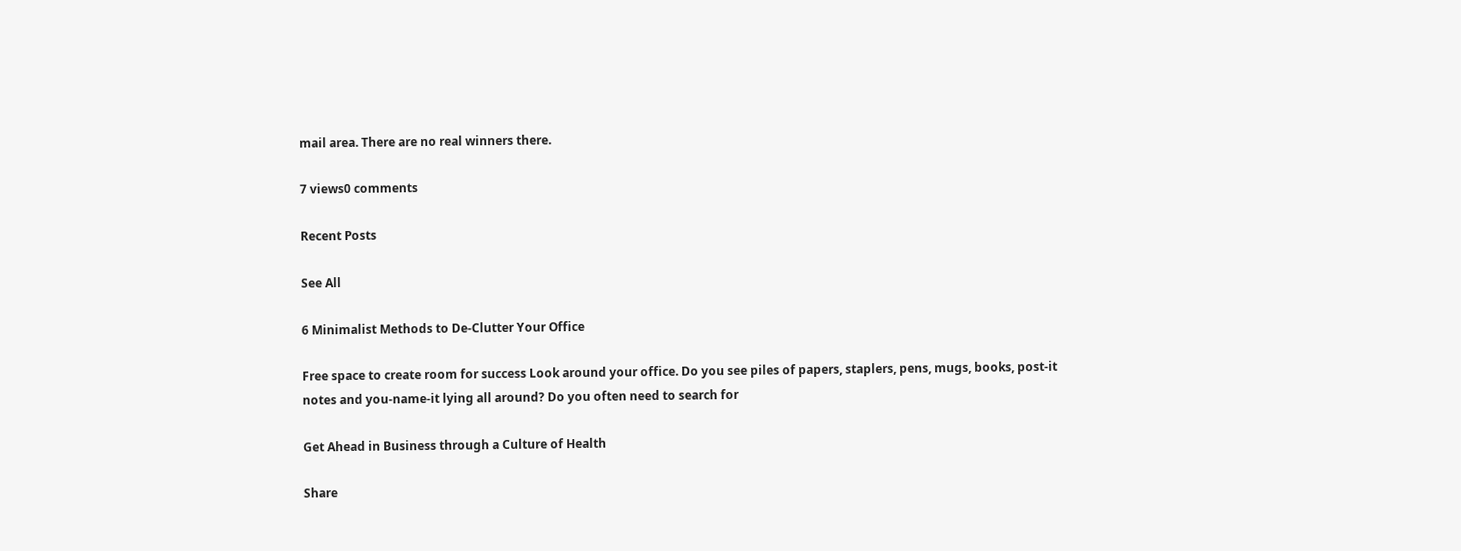mail area. There are no real winners there.

7 views0 comments

Recent Posts

See All

6 Minimalist Methods to De-Clutter Your Office

Free space to create room for success Look around your office. Do you see piles of papers, staplers, pens, mugs, books, post-it notes and you-name-it lying all around? Do you often need to search for

Get Ahead in Business through a Culture of Health

Share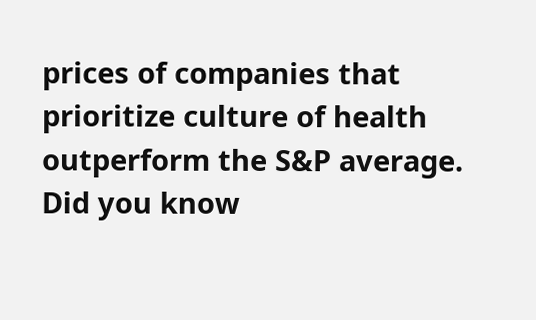prices of companies that prioritize culture of health outperform the S&P average. Did you know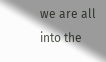we are all into the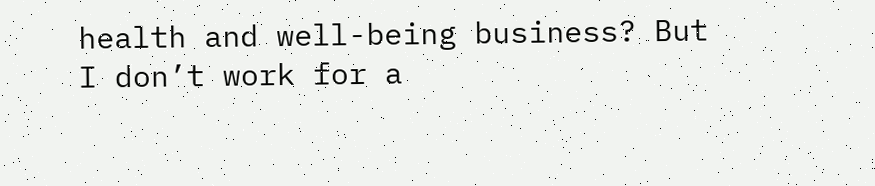health and well-being business? But I don’t work for a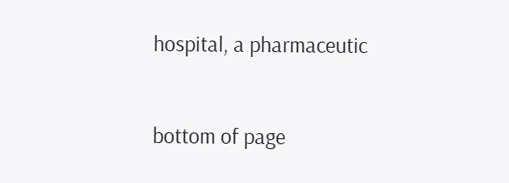hospital, a pharmaceutic


bottom of page